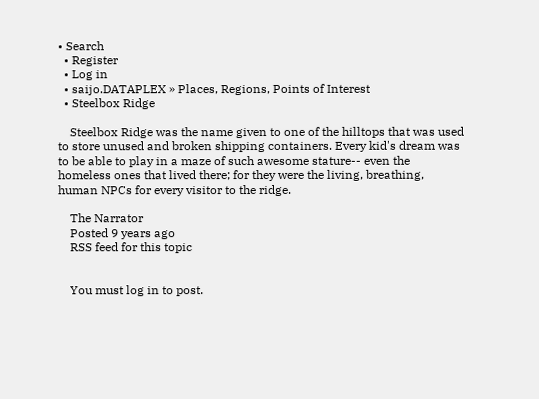• Search
  • Register
  • Log in
  • saijo.DATAPLEX » Places, Regions, Points of Interest
  • Steelbox Ridge

    Steelbox Ridge was the name given to one of the hilltops that was used to store unused and broken shipping containers. Every kid's dream was to be able to play in a maze of such awesome stature-- even the homeless ones that lived there; for they were the living, breathing, human NPCs for every visitor to the ridge.

    The Narrator
    Posted 9 years ago
    RSS feed for this topic


    You must log in to post.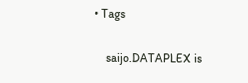• Tags

    saijo.DATAPLEX is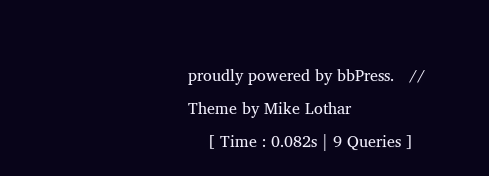proudly powered by bbPress.   //   Theme by Mike Lothar
    [ Time : 0.082s | 9 Queries ]